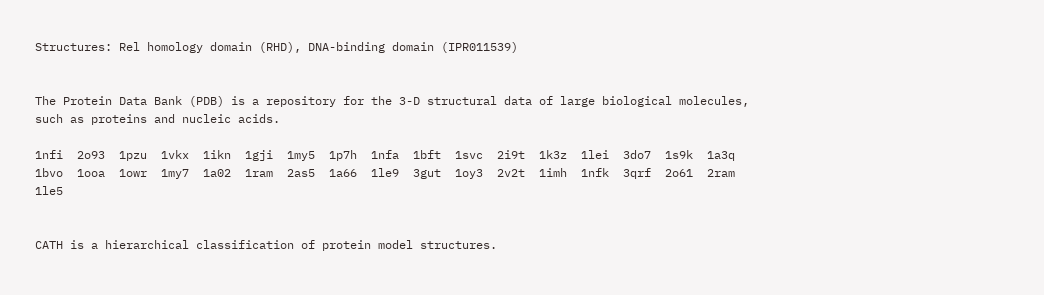Structures: Rel homology domain (RHD), DNA-binding domain (IPR011539)


The Protein Data Bank (PDB) is a repository for the 3-D structural data of large biological molecules, such as proteins and nucleic acids.

1nfi  2o93  1pzu  1vkx  1ikn  1gji  1my5  1p7h  1nfa  1bft  1svc  2i9t  1k3z  1lei  3do7  1s9k  1a3q  1bvo  1ooa  1owr  1my7  1a02  1ram  2as5  1a66  1le9  3gut  1oy3  2v2t  1imh  1nfk  3qrf  2o61  2ram  1le5


CATH is a hierarchical classification of protein model structures.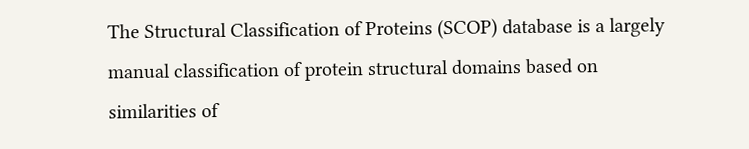The Structural Classification of Proteins (SCOP) database is a largely manual classification of protein structural domains based on similarities of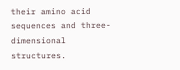their amino acid sequences and three-dimensional structures.